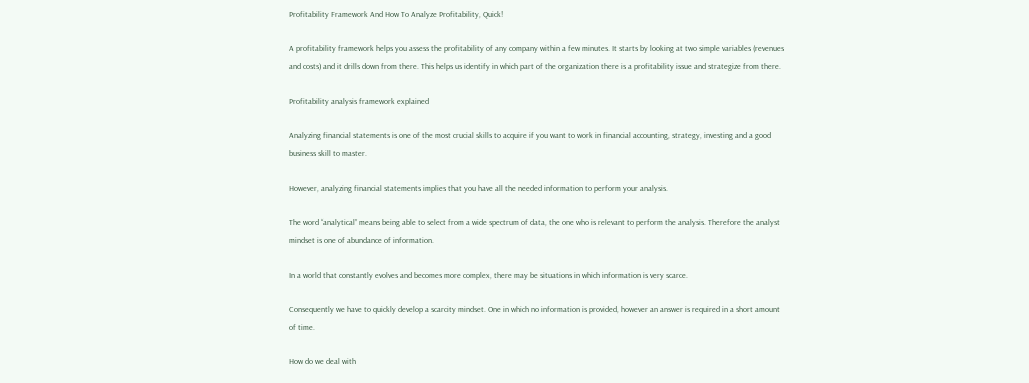Profitability Framework And How To Analyze Profitability, Quick!

A profitability framework helps you assess the profitability of any company within a few minutes. It starts by looking at two simple variables (revenues and costs) and it drills down from there. This helps us identify in which part of the organization there is a profitability issue and strategize from there.

Profitability analysis framework explained

Analyzing financial statements is one of the most crucial skills to acquire if you want to work in financial accounting, strategy, investing and a good business skill to master.

However, analyzing financial statements implies that you have all the needed information to perform your analysis.

The word “analytical” means being able to select from a wide spectrum of data, the one who is relevant to perform the analysis. Therefore the analyst mindset is one of abundance of information.

In a world that constantly evolves and becomes more complex, there may be situations in which information is very scarce.

Consequently we have to quickly develop a scarcity mindset. One in which no information is provided, however an answer is required in a short amount of time.

How do we deal with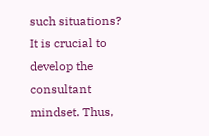such situations? It is crucial to develop the consultant mindset. Thus,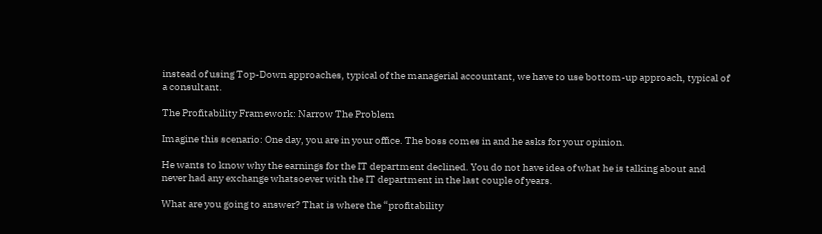instead of using Top-Down approaches, typical of the managerial accountant, we have to use bottom-up approach, typical of a consultant.

The Profitability Framework: Narrow The Problem

Imagine this scenario: One day, you are in your office. The boss comes in and he asks for your opinion.

He wants to know why the earnings for the IT department declined. You do not have idea of what he is talking about and never had any exchange whatsoever with the IT department in the last couple of years.

What are you going to answer? That is where the “profitability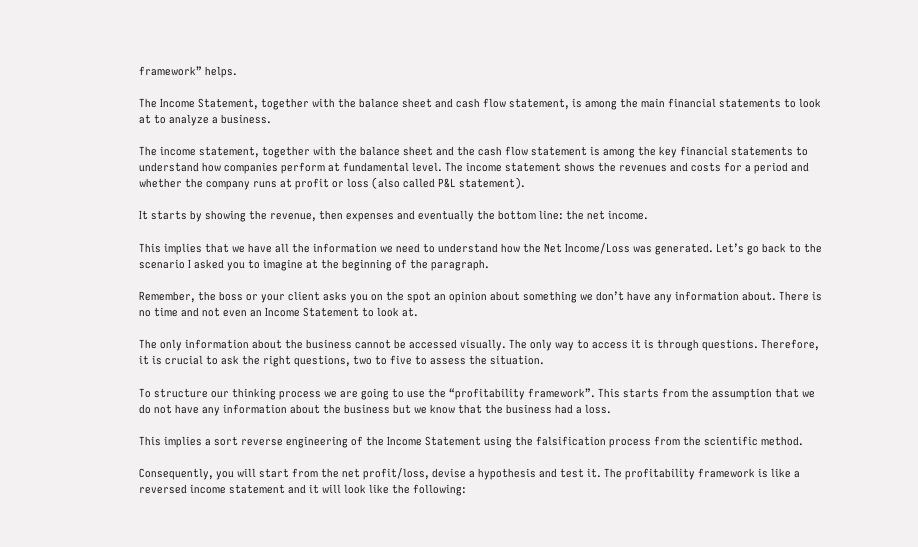framework” helps.

The Income Statement, together with the balance sheet and cash flow statement, is among the main financial statements to look at to analyze a business.

The income statement, together with the balance sheet and the cash flow statement is among the key financial statements to understand how companies perform at fundamental level. The income statement shows the revenues and costs for a period and whether the company runs at profit or loss (also called P&L statement).

It starts by showing the revenue, then expenses and eventually the bottom line: the net income.

This implies that we have all the information we need to understand how the Net Income/Loss was generated. Let’s go back to the scenario I asked you to imagine at the beginning of the paragraph.

Remember, the boss or your client asks you on the spot an opinion about something we don’t have any information about. There is no time and not even an Income Statement to look at.

The only information about the business cannot be accessed visually. The only way to access it is through questions. Therefore, it is crucial to ask the right questions, two to five to assess the situation.

To structure our thinking process we are going to use the “profitability framework”. This starts from the assumption that we do not have any information about the business but we know that the business had a loss.

This implies a sort reverse engineering of the Income Statement using the falsification process from the scientific method.

Consequently, you will start from the net profit/loss, devise a hypothesis and test it. The profitability framework is like a reversed income statement and it will look like the following: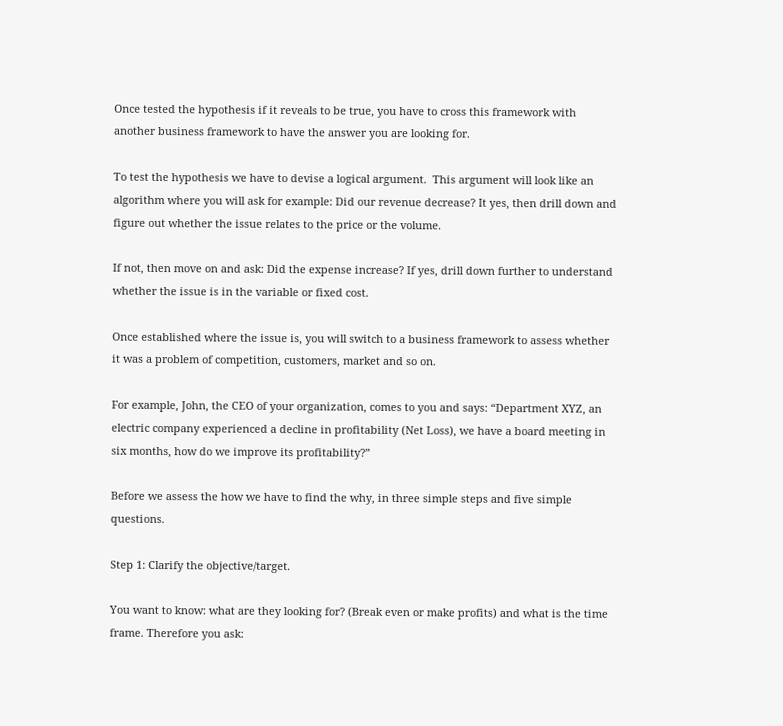Once tested the hypothesis if it reveals to be true, you have to cross this framework with another business framework to have the answer you are looking for.

To test the hypothesis we have to devise a logical argument.  This argument will look like an algorithm where you will ask for example: Did our revenue decrease? It yes, then drill down and figure out whether the issue relates to the price or the volume.

If not, then move on and ask: Did the expense increase? If yes, drill down further to understand whether the issue is in the variable or fixed cost.

Once established where the issue is, you will switch to a business framework to assess whether it was a problem of competition, customers, market and so on.

For example, John, the CEO of your organization, comes to you and says: “Department XYZ, an electric company experienced a decline in profitability (Net Loss), we have a board meeting in six months, how do we improve its profitability?”

Before we assess the how we have to find the why, in three simple steps and five simple questions.

Step 1: Clarify the objective/target.

You want to know: what are they looking for? (Break even or make profits) and what is the time frame. Therefore you ask: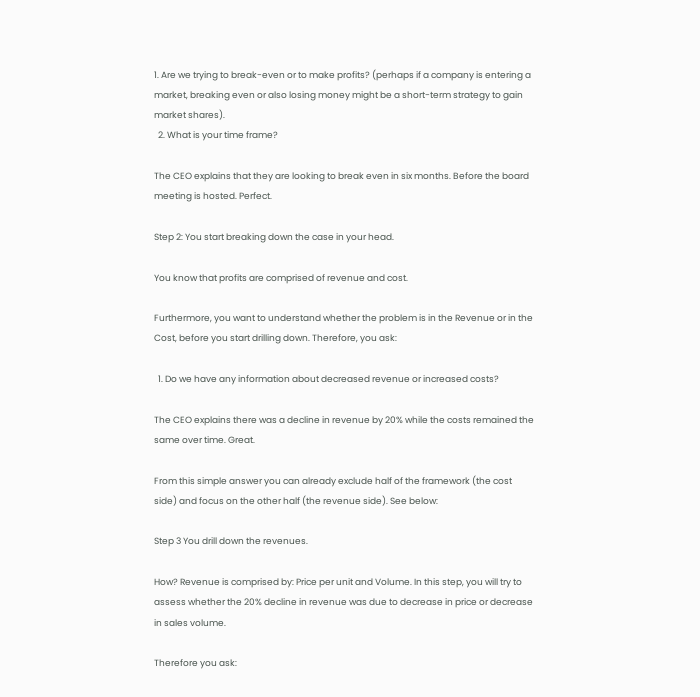1. Are we trying to break-even or to make profits? (perhaps if a company is entering a market, breaking even or also losing money might be a short-term strategy to gain market shares).
  2. What is your time frame?

The CEO explains that they are looking to break even in six months. Before the board meeting is hosted. Perfect.

Step 2: You start breaking down the case in your head.

You know that profits are comprised of revenue and cost.

Furthermore, you want to understand whether the problem is in the Revenue or in the Cost, before you start drilling down. Therefore, you ask:

  1. Do we have any information about decreased revenue or increased costs?

The CEO explains there was a decline in revenue by 20% while the costs remained the same over time. Great.

From this simple answer you can already exclude half of the framework (the cost side) and focus on the other half (the revenue side). See below:

Step 3 You drill down the revenues.

How? Revenue is comprised by: Price per unit and Volume. In this step, you will try to assess whether the 20% decline in revenue was due to decrease in price or decrease in sales volume.

Therefore you ask: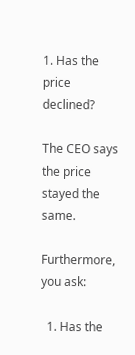1. Has the price declined?

The CEO says the price stayed the same.

Furthermore, you ask:

  1. Has the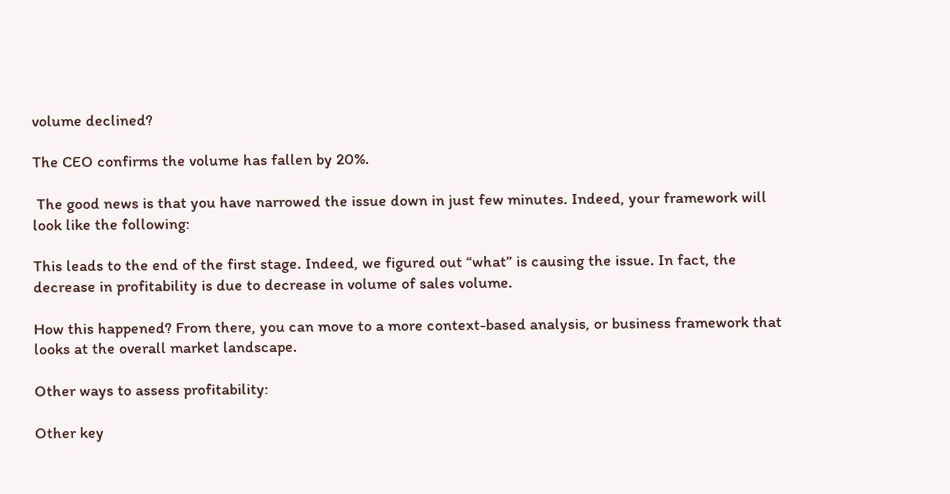volume declined?

The CEO confirms the volume has fallen by 20%.

 The good news is that you have narrowed the issue down in just few minutes. Indeed, your framework will look like the following:

This leads to the end of the first stage. Indeed, we figured out “what” is causing the issue. In fact, the decrease in profitability is due to decrease in volume of sales volume.

How this happened? From there, you can move to a more context-based analysis, or business framework that looks at the overall market landscape.

Other ways to assess profitability:

Other key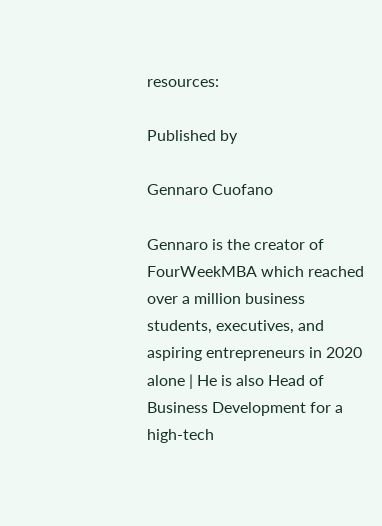resources:

Published by

Gennaro Cuofano

Gennaro is the creator of FourWeekMBA which reached over a million business students, executives, and aspiring entrepreneurs in 2020 alone | He is also Head of Business Development for a high-tech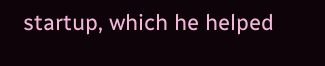startup, which he helped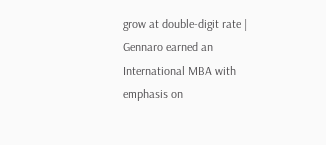grow at double-digit rate | Gennaro earned an International MBA with emphasis on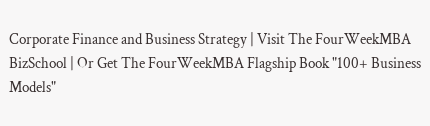Corporate Finance and Business Strategy | Visit The FourWeekMBA BizSchool | Or Get The FourWeekMBA Flagship Book "100+ Business Models"